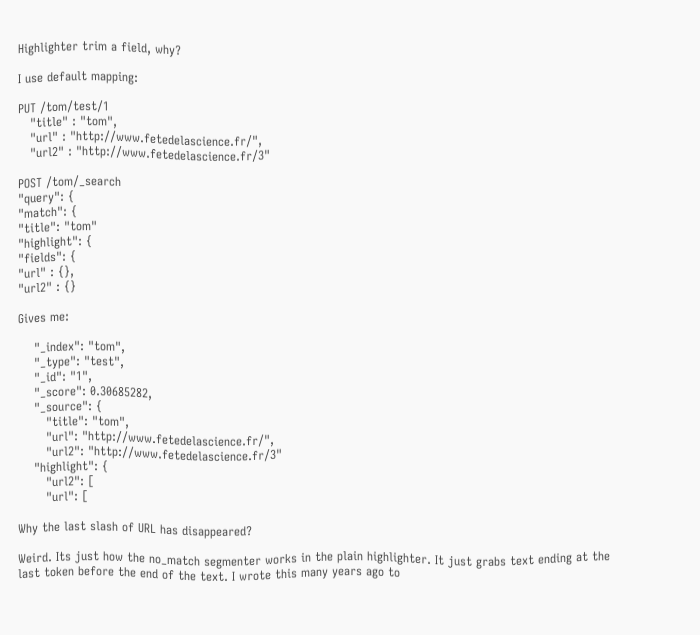Highlighter trim a field, why?

I use default mapping:

PUT /tom/test/1
   "title" : "tom",
   "url" : "http://www.fetedelascience.fr/",
   "url2" : "http://www.fetedelascience.fr/3"

POST /tom/_search
"query": {
"match": {
"title": "tom"
"highlight": {
"fields": {
"url" : {},
"url2" : {}

Gives me:

    "_index": "tom",
    "_type": "test",
    "_id": "1",
    "_score": 0.30685282,
    "_source": {
       "title": "tom",
       "url": "http://www.fetedelascience.fr/",
       "url2": "http://www.fetedelascience.fr/3"
    "highlight": {
       "url2": [
       "url": [

Why the last slash of URL has disappeared?

Weird. Its just how the no_match segmenter works in the plain highlighter. It just grabs text ending at the last token before the end of the text. I wrote this many years ago to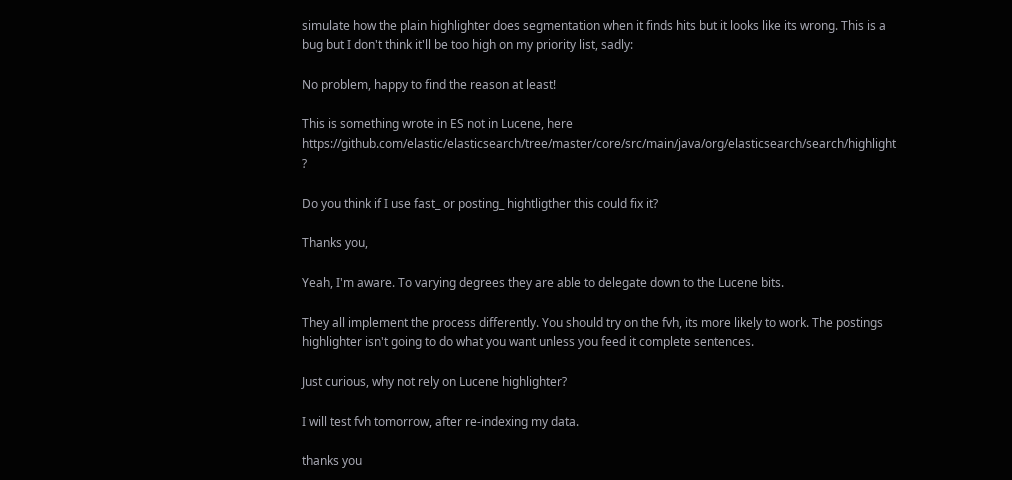simulate how the plain highlighter does segmentation when it finds hits but it looks like its wrong. This is a bug but I don't think it'll be too high on my priority list, sadly:

No problem, happy to find the reason at least!

This is something wrote in ES not in Lucene, here https://github.com/elastic/elasticsearch/tree/master/core/src/main/java/org/elasticsearch/search/highlight ?

Do you think if I use fast_ or posting_ hightligther this could fix it?

Thanks you,

Yeah, I'm aware. To varying degrees they are able to delegate down to the Lucene bits.

They all implement the process differently. You should try on the fvh, its more likely to work. The postings highlighter isn't going to do what you want unless you feed it complete sentences.

Just curious, why not rely on Lucene highlighter?

I will test fvh tomorrow, after re-indexing my data.

thanks you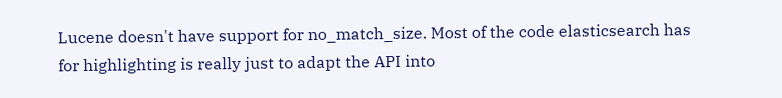Lucene doesn't have support for no_match_size. Most of the code elasticsearch has for highlighting is really just to adapt the API into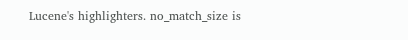Lucene's highlighters. no_match_size is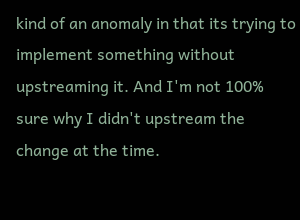kind of an anomaly in that its trying to implement something without upstreaming it. And I'm not 100% sure why I didn't upstream the change at the time.